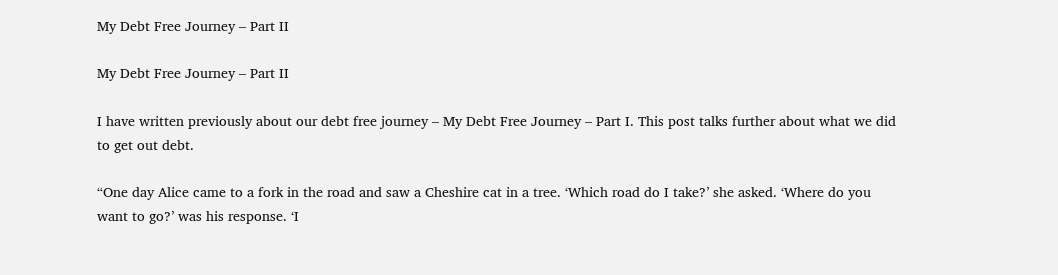My Debt Free Journey – Part II

My Debt Free Journey – Part II

I have written previously about our debt free journey – My Debt Free Journey – Part I. This post talks further about what we did to get out debt.

“One day Alice came to a fork in the road and saw a Cheshire cat in a tree. ‘Which road do I take?’ she asked. ‘Where do you want to go?’ was his response. ‘I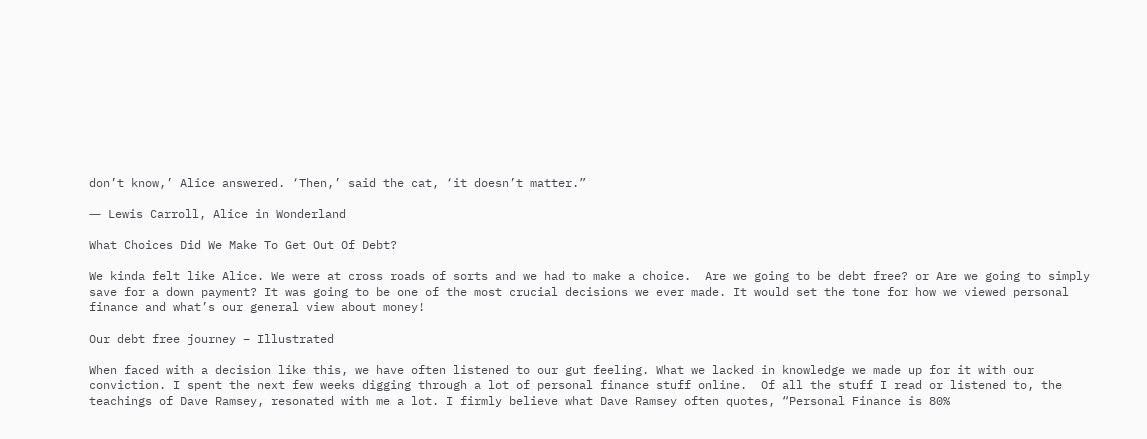don’t know,’ Alice answered. ‘Then,’ said the cat, ‘it doesn’t matter.”

― Lewis Carroll, Alice in Wonderland

What Choices Did We Make To Get Out Of Debt?

We kinda felt like Alice. We were at cross roads of sorts and we had to make a choice.  Are we going to be debt free? or Are we going to simply save for a down payment? It was going to be one of the most crucial decisions we ever made. It would set the tone for how we viewed personal finance and what’s our general view about money!

Our debt free journey – Illustrated

When faced with a decision like this, we have often listened to our gut feeling. What we lacked in knowledge we made up for it with our conviction. I spent the next few weeks digging through a lot of personal finance stuff online.  Of all the stuff I read or listened to, the teachings of Dave Ramsey, resonated with me a lot. I firmly believe what Dave Ramsey often quotes, “Personal Finance is 80%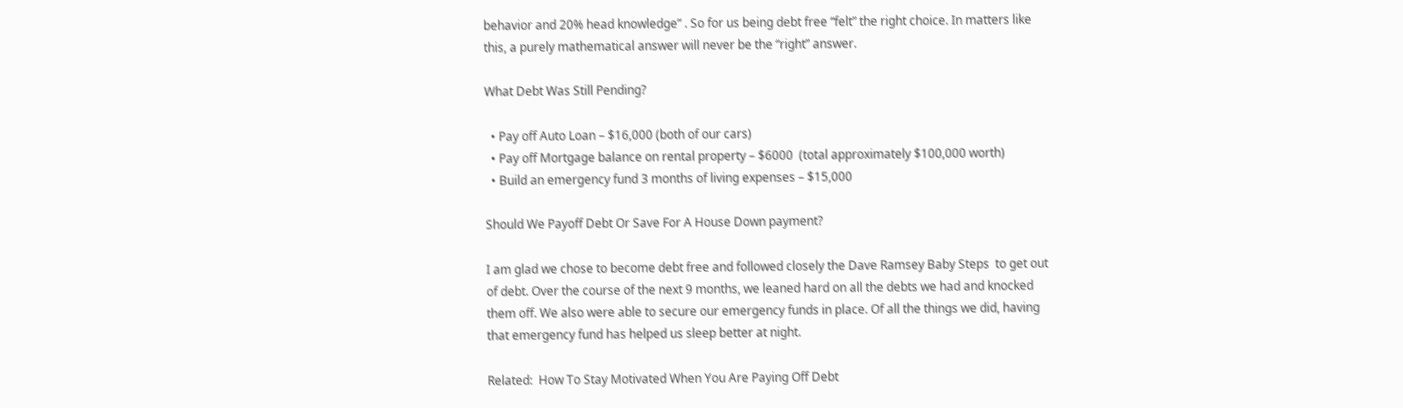behavior and 20% head knowledge” . So for us being debt free “felt” the right choice. In matters like this, a purely mathematical answer will never be the “right” answer.

What Debt Was Still Pending?

  • Pay off Auto Loan – $16,000 (both of our cars)
  • Pay off Mortgage balance on rental property – $6000  (total approximately $100,000 worth)
  • Build an emergency fund 3 months of living expenses – $15,000

Should We Payoff Debt Or Save For A House Down payment?

I am glad we chose to become debt free and followed closely the Dave Ramsey Baby Steps  to get out of debt. Over the course of the next 9 months, we leaned hard on all the debts we had and knocked them off. We also were able to secure our emergency funds in place. Of all the things we did, having that emergency fund has helped us sleep better at night.

Related:  How To Stay Motivated When You Are Paying Off Debt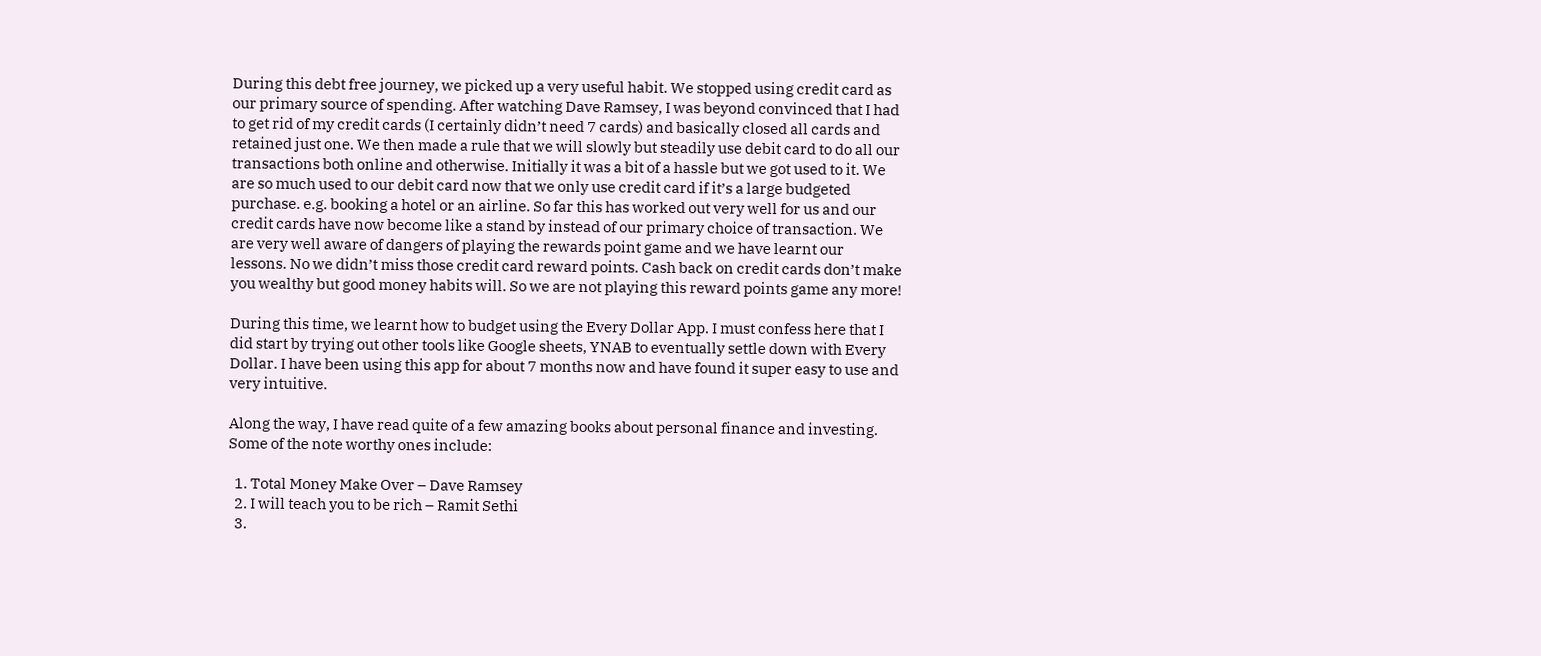During this debt free journey, we picked up a very useful habit. We stopped using credit card as our primary source of spending. After watching Dave Ramsey, I was beyond convinced that I had to get rid of my credit cards (I certainly didn’t need 7 cards) and basically closed all cards and retained just one. We then made a rule that we will slowly but steadily use debit card to do all our transactions both online and otherwise. Initially it was a bit of a hassle but we got used to it. We are so much used to our debit card now that we only use credit card if it’s a large budgeted purchase. e.g. booking a hotel or an airline. So far this has worked out very well for us and our credit cards have now become like a stand by instead of our primary choice of transaction. We are very well aware of dangers of playing the rewards point game and we have learnt our lessons. No we didn’t miss those credit card reward points. Cash back on credit cards don’t make you wealthy but good money habits will. So we are not playing this reward points game any more!

During this time, we learnt how to budget using the Every Dollar App. I must confess here that I did start by trying out other tools like Google sheets, YNAB to eventually settle down with Every Dollar. I have been using this app for about 7 months now and have found it super easy to use and very intuitive.

Along the way, I have read quite of a few amazing books about personal finance and investing. Some of the note worthy ones include:

  1. Total Money Make Over – Dave Ramsey
  2. I will teach you to be rich – Ramit Sethi
  3.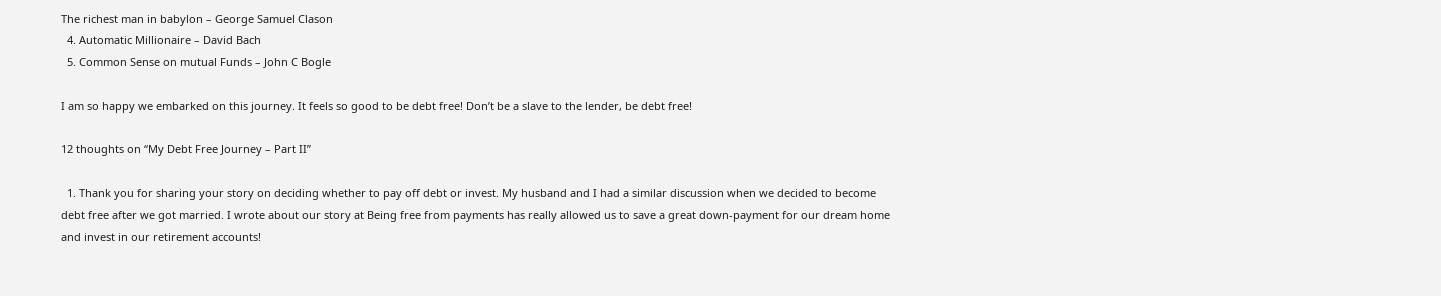The richest man in babylon – George Samuel Clason
  4. Automatic Millionaire – David Bach
  5. Common Sense on mutual Funds – John C Bogle

I am so happy we embarked on this journey. It feels so good to be debt free! Don’t be a slave to the lender, be debt free!

12 thoughts on “My Debt Free Journey – Part II”

  1. Thank you for sharing your story on deciding whether to pay off debt or invest. My husband and I had a similar discussion when we decided to become debt free after we got married. I wrote about our story at Being free from payments has really allowed us to save a great down-payment for our dream home and invest in our retirement accounts!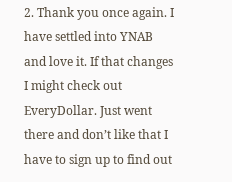2. Thank you once again. I have settled into YNAB and love it. If that changes I might check out EveryDollar. Just went there and don’t like that I have to sign up to find out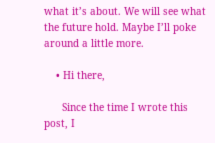what it’s about. We will see what the future hold. Maybe I’ll poke around a little more.

    • Hi there,

      Since the time I wrote this post, I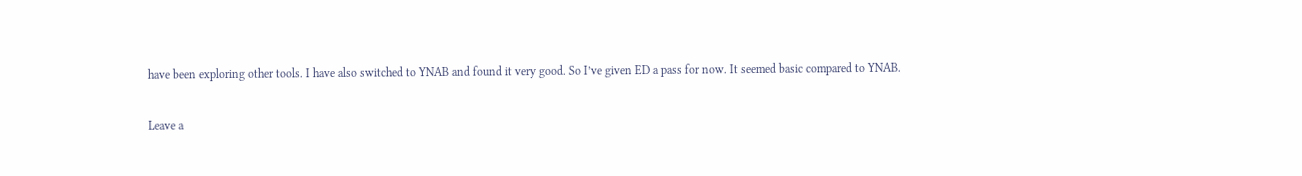have been exploring other tools. I have also switched to YNAB and found it very good. So I’ve given ED a pass for now. It seemed basic compared to YNAB.

Leave a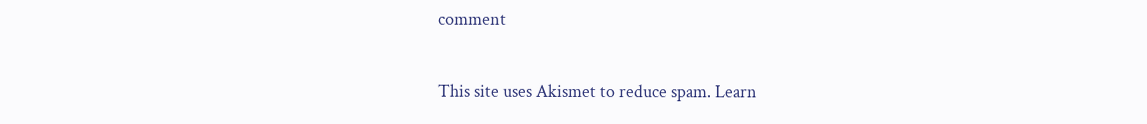comment

This site uses Akismet to reduce spam. Learn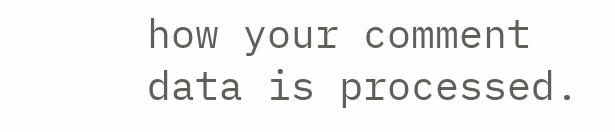how your comment data is processed.